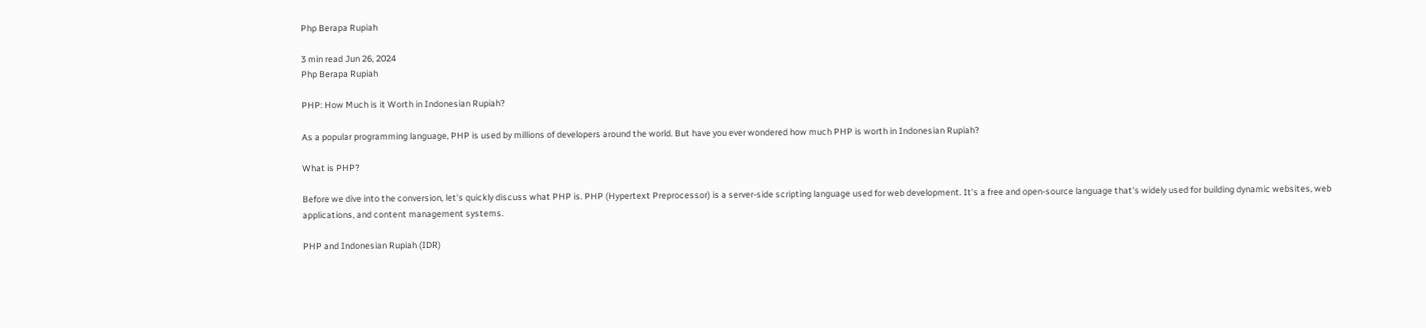Php Berapa Rupiah

3 min read Jun 26, 2024
Php Berapa Rupiah

PHP: How Much is it Worth in Indonesian Rupiah?

As a popular programming language, PHP is used by millions of developers around the world. But have you ever wondered how much PHP is worth in Indonesian Rupiah?

What is PHP?

Before we dive into the conversion, let's quickly discuss what PHP is. PHP (Hypertext Preprocessor) is a server-side scripting language used for web development. It's a free and open-source language that's widely used for building dynamic websites, web applications, and content management systems.

PHP and Indonesian Rupiah (IDR)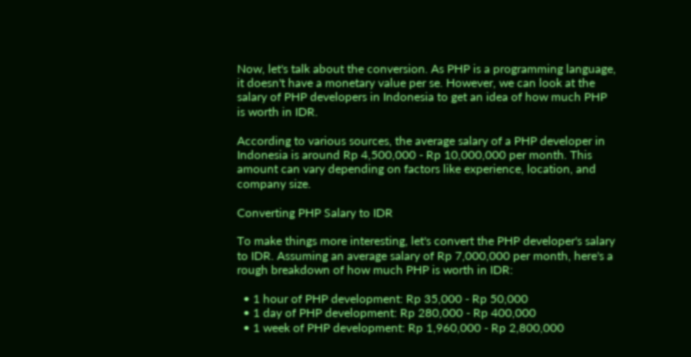Now, let's talk about the conversion. As PHP is a programming language, it doesn't have a monetary value per se. However, we can look at the salary of PHP developers in Indonesia to get an idea of how much PHP is worth in IDR.

According to various sources, the average salary of a PHP developer in Indonesia is around Rp 4,500,000 - Rp 10,000,000 per month. This amount can vary depending on factors like experience, location, and company size.

Converting PHP Salary to IDR

To make things more interesting, let's convert the PHP developer's salary to IDR. Assuming an average salary of Rp 7,000,000 per month, here's a rough breakdown of how much PHP is worth in IDR:

  • 1 hour of PHP development: Rp 35,000 - Rp 50,000
  • 1 day of PHP development: Rp 280,000 - Rp 400,000
  • 1 week of PHP development: Rp 1,960,000 - Rp 2,800,000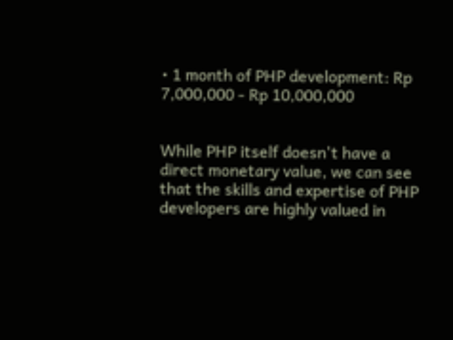• 1 month of PHP development: Rp 7,000,000 - Rp 10,000,000


While PHP itself doesn't have a direct monetary value, we can see that the skills and expertise of PHP developers are highly valued in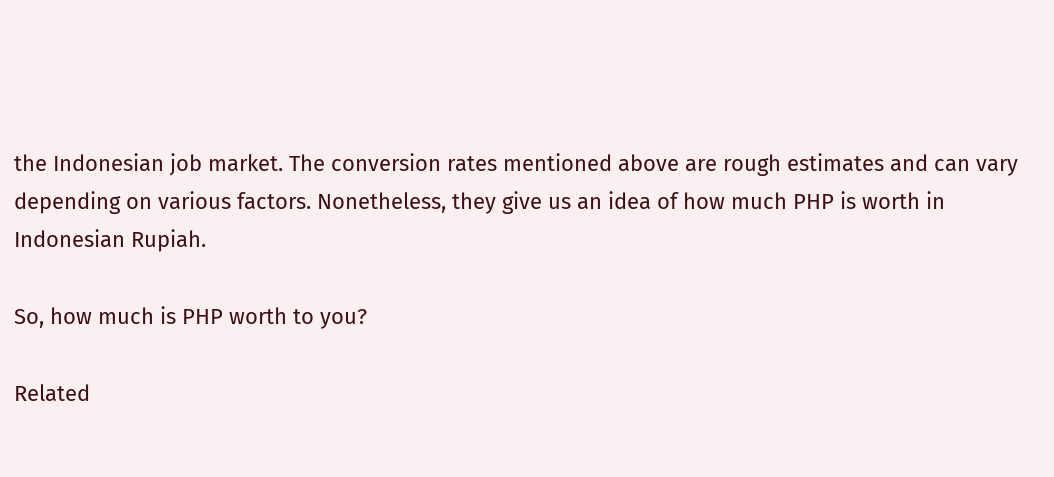the Indonesian job market. The conversion rates mentioned above are rough estimates and can vary depending on various factors. Nonetheless, they give us an idea of how much PHP is worth in Indonesian Rupiah.

So, how much is PHP worth to you?

Related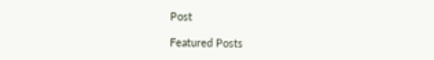Post

Featured Posts